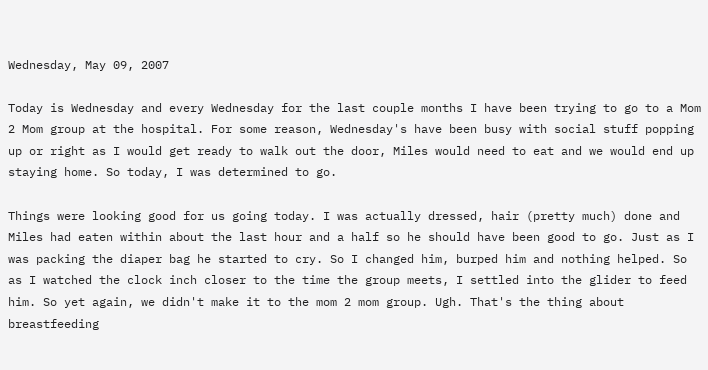Wednesday, May 09, 2007

Today is Wednesday and every Wednesday for the last couple months I have been trying to go to a Mom 2 Mom group at the hospital. For some reason, Wednesday's have been busy with social stuff popping up or right as I would get ready to walk out the door, Miles would need to eat and we would end up staying home. So today, I was determined to go.

Things were looking good for us going today. I was actually dressed, hair (pretty much) done and Miles had eaten within about the last hour and a half so he should have been good to go. Just as I was packing the diaper bag he started to cry. So I changed him, burped him and nothing helped. So as I watched the clock inch closer to the time the group meets, I settled into the glider to feed him. So yet again, we didn't make it to the mom 2 mom group. Ugh. That's the thing about breastfeeding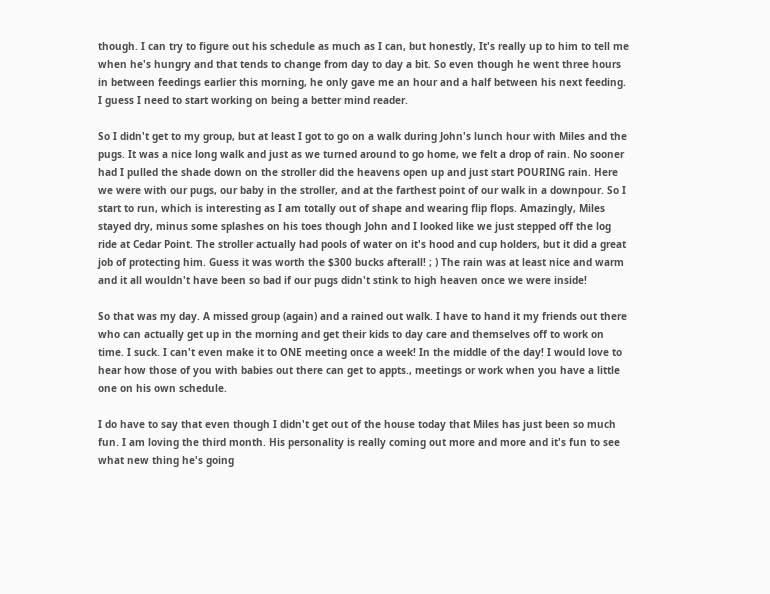though. I can try to figure out his schedule as much as I can, but honestly, It's really up to him to tell me when he's hungry and that tends to change from day to day a bit. So even though he went three hours in between feedings earlier this morning, he only gave me an hour and a half between his next feeding. I guess I need to start working on being a better mind reader.

So I didn't get to my group, but at least I got to go on a walk during John's lunch hour with Miles and the pugs. It was a nice long walk and just as we turned around to go home, we felt a drop of rain. No sooner had I pulled the shade down on the stroller did the heavens open up and just start POURING rain. Here we were with our pugs, our baby in the stroller, and at the farthest point of our walk in a downpour. So I start to run, which is interesting as I am totally out of shape and wearing flip flops. Amazingly, Miles stayed dry, minus some splashes on his toes though John and I looked like we just stepped off the log ride at Cedar Point. The stroller actually had pools of water on it's hood and cup holders, but it did a great job of protecting him. Guess it was worth the $300 bucks afterall! ; ) The rain was at least nice and warm and it all wouldn't have been so bad if our pugs didn't stink to high heaven once we were inside!

So that was my day. A missed group (again) and a rained out walk. I have to hand it my friends out there who can actually get up in the morning and get their kids to day care and themselves off to work on time. I suck. I can't even make it to ONE meeting once a week! In the middle of the day! I would love to hear how those of you with babies out there can get to appts., meetings or work when you have a little one on his own schedule.

I do have to say that even though I didn't get out of the house today that Miles has just been so much fun. I am loving the third month. His personality is really coming out more and more and it's fun to see what new thing he's going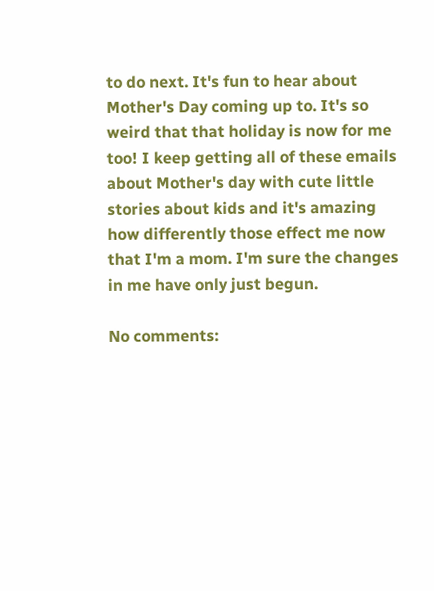to do next. It's fun to hear about Mother's Day coming up to. It's so weird that that holiday is now for me too! I keep getting all of these emails about Mother's day with cute little stories about kids and it's amazing how differently those effect me now that I'm a mom. I'm sure the changes in me have only just begun.

No comments: